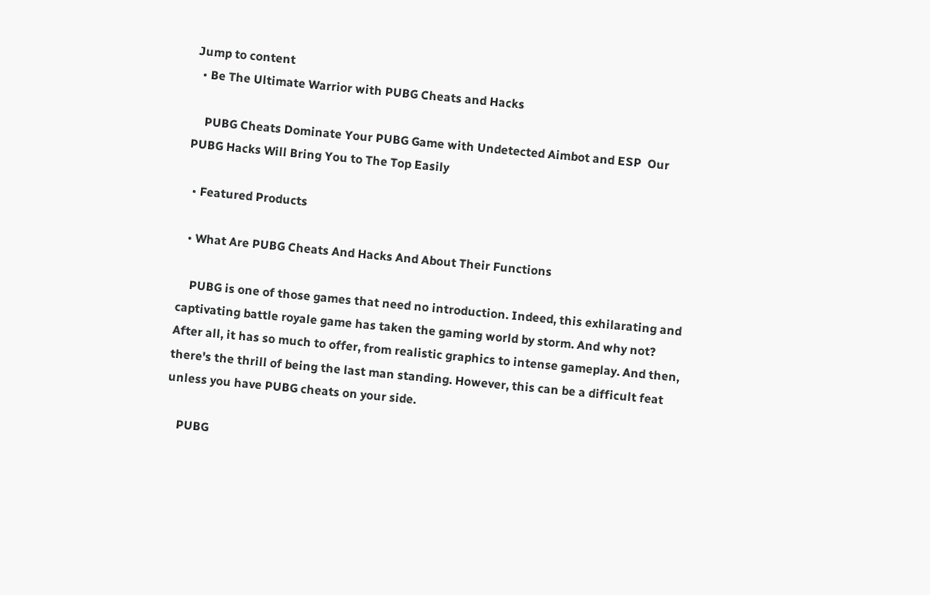Jump to content
  • Be The Ultimate Warrior with PUBG Cheats and Hacks

    PUBG Cheats Dominate Your PUBG Game with Undetected Aimbot and ESP  Our PUBG Hacks Will Bring You to The Top Easily

  • Featured Products

  • What Are PUBG Cheats And Hacks And About Their Functions

    PUBG is one of those games that need no introduction. Indeed, this exhilarating and captivating battle royale game has taken the gaming world by storm. And why not? After all, it has so much to offer, from realistic graphics to intense gameplay. And then, there's the thrill of being the last man standing. However, this can be a difficult feat unless you have PUBG cheats on your side.

    PUBG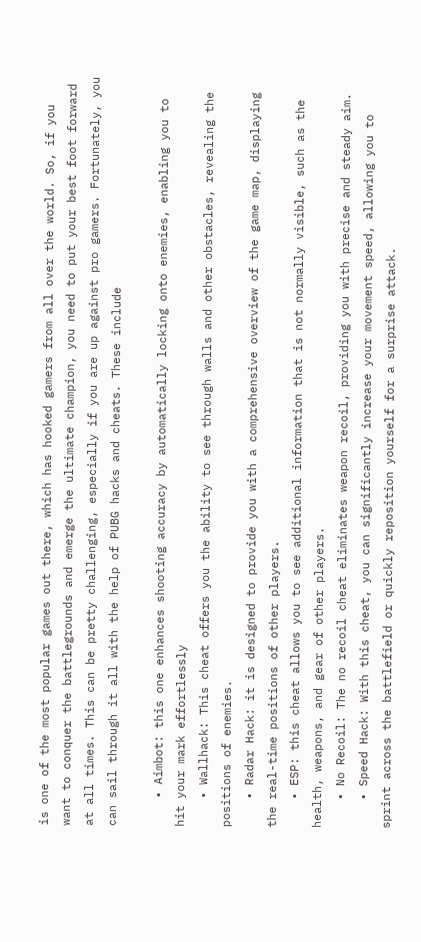is one of the most popular games out there, which has hooked gamers from all over the world. So, if you want to conquer the battlegrounds and emerge the ultimate champion, you need to put your best foot forward at all times. This can be pretty challenging, especially if you are up against pro gamers. Fortunately, you can sail through it all with the help of PUBG hacks and cheats. These include

    • Aimbot: this one enhances shooting accuracy by automatically locking onto enemies, enabling you to hit your mark effortlessly
    • Wallhack: This cheat offers you the ability to see through walls and other obstacles, revealing the positions of enemies.
    • Radar Hack: it is designed to provide you with a comprehensive overview of the game map, displaying the real-time positions of other players.
    • ESP: this cheat allows you to see additional information that is not normally visible, such as the health, weapons, and gear of other players.
    • No Recoil: The no recoil cheat eliminates weapon recoil, providing you with precise and steady aim.
    • Speed Hack: With this cheat, you can significantly increase your movement speed, allowing you to sprint across the battlefield or quickly reposition yourself for a surprise attack.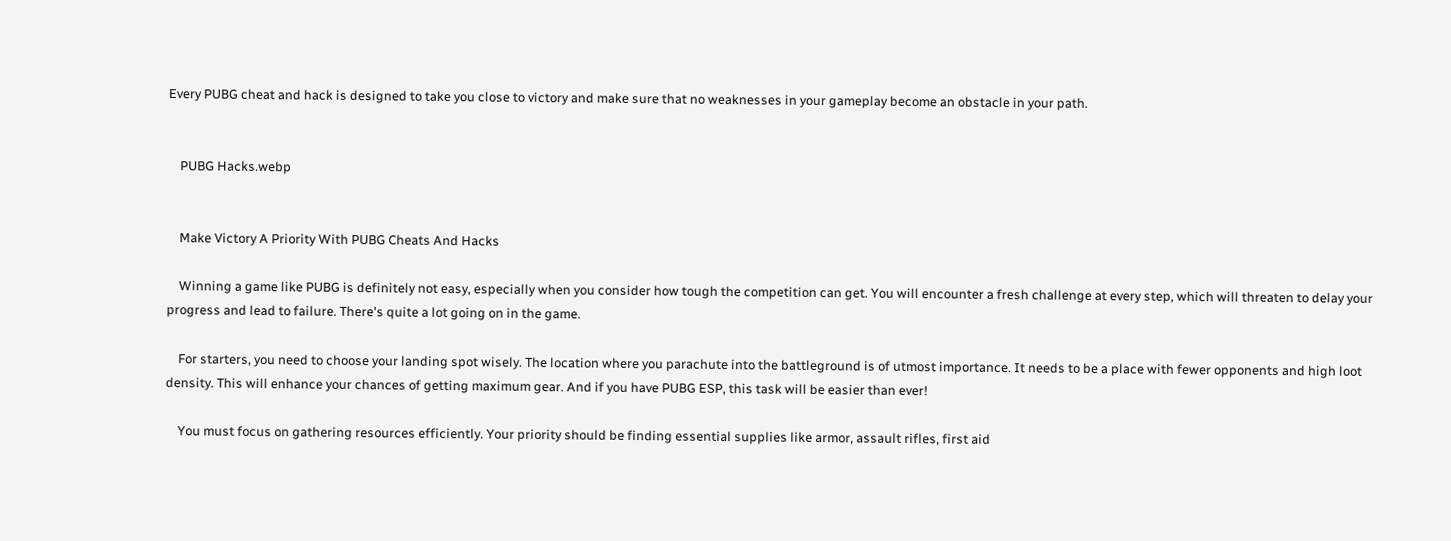Every PUBG cheat and hack is designed to take you close to victory and make sure that no weaknesses in your gameplay become an obstacle in your path.


    PUBG Hacks.webp


    Make Victory A Priority With PUBG Cheats And Hacks

    Winning a game like PUBG is definitely not easy, especially when you consider how tough the competition can get. You will encounter a fresh challenge at every step, which will threaten to delay your progress and lead to failure. There's quite a lot going on in the game.

    For starters, you need to choose your landing spot wisely. The location where you parachute into the battleground is of utmost importance. It needs to be a place with fewer opponents and high loot density. This will enhance your chances of getting maximum gear. And if you have PUBG ESP, this task will be easier than ever!

    You must focus on gathering resources efficiently. Your priority should be finding essential supplies like armor, assault rifles, first aid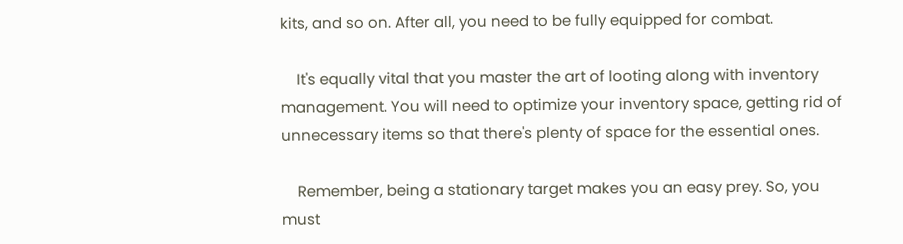kits, and so on. After all, you need to be fully equipped for combat.

    It's equally vital that you master the art of looting along with inventory management. You will need to optimize your inventory space, getting rid of unnecessary items so that there's plenty of space for the essential ones.

    Remember, being a stationary target makes you an easy prey. So, you must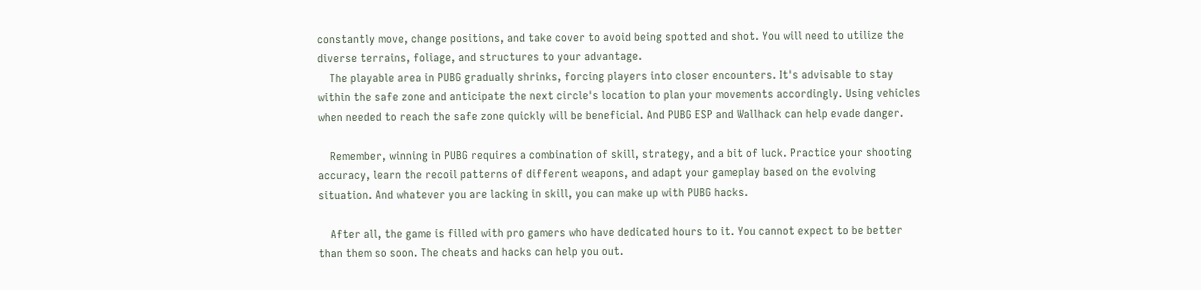constantly move, change positions, and take cover to avoid being spotted and shot. You will need to utilize the diverse terrains, foliage, and structures to your advantage.
    The playable area in PUBG gradually shrinks, forcing players into closer encounters. It's advisable to stay within the safe zone and anticipate the next circle's location to plan your movements accordingly. Using vehicles when needed to reach the safe zone quickly will be beneficial. And PUBG ESP and Wallhack can help evade danger.

    Remember, winning in PUBG requires a combination of skill, strategy, and a bit of luck. Practice your shooting accuracy, learn the recoil patterns of different weapons, and adapt your gameplay based on the evolving situation. And whatever you are lacking in skill, you can make up with PUBG hacks.

    After all, the game is filled with pro gamers who have dedicated hours to it. You cannot expect to be better than them so soon. The cheats and hacks can help you out.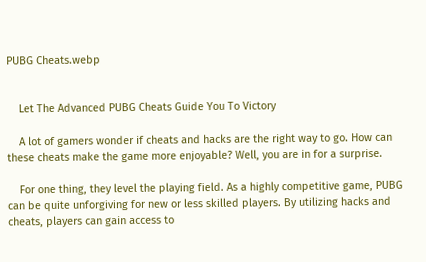PUBG Cheats.webp


    Let The Advanced PUBG Cheats Guide You To Victory

    A lot of gamers wonder if cheats and hacks are the right way to go. How can these cheats make the game more enjoyable? Well, you are in for a surprise.

    For one thing, they level the playing field. As a highly competitive game, PUBG can be quite unforgiving for new or less skilled players. By utilizing hacks and cheats, players can gain access to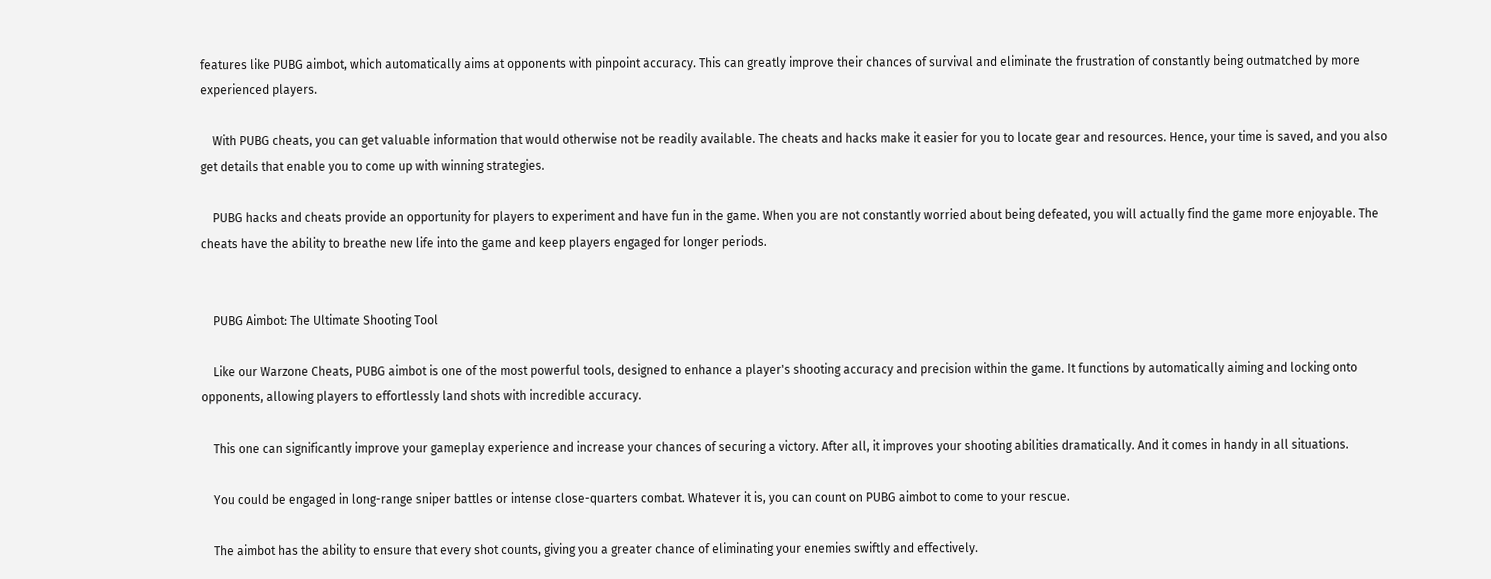features like PUBG aimbot, which automatically aims at opponents with pinpoint accuracy. This can greatly improve their chances of survival and eliminate the frustration of constantly being outmatched by more experienced players.

    With PUBG cheats, you can get valuable information that would otherwise not be readily available. The cheats and hacks make it easier for you to locate gear and resources. Hence, your time is saved, and you also get details that enable you to come up with winning strategies.

    PUBG hacks and cheats provide an opportunity for players to experiment and have fun in the game. When you are not constantly worried about being defeated, you will actually find the game more enjoyable. The cheats have the ability to breathe new life into the game and keep players engaged for longer periods.


    PUBG Aimbot: The Ultimate Shooting Tool

    Like our Warzone Cheats, PUBG aimbot is one of the most powerful tools, designed to enhance a player's shooting accuracy and precision within the game. It functions by automatically aiming and locking onto opponents, allowing players to effortlessly land shots with incredible accuracy.

    This one can significantly improve your gameplay experience and increase your chances of securing a victory. After all, it improves your shooting abilities dramatically. And it comes in handy in all situations.

    You could be engaged in long-range sniper battles or intense close-quarters combat. Whatever it is, you can count on PUBG aimbot to come to your rescue.

    The aimbot has the ability to ensure that every shot counts, giving you a greater chance of eliminating your enemies swiftly and effectively.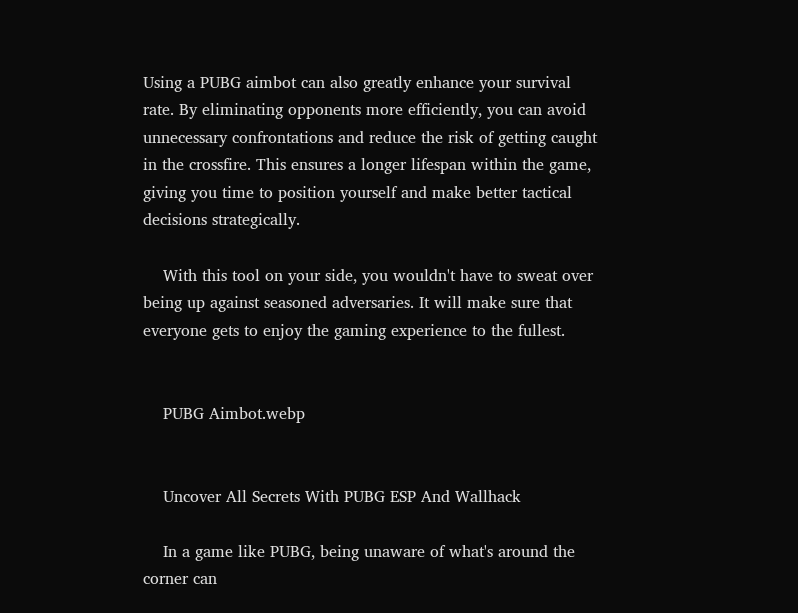Using a PUBG aimbot can also greatly enhance your survival rate. By eliminating opponents more efficiently, you can avoid unnecessary confrontations and reduce the risk of getting caught in the crossfire. This ensures a longer lifespan within the game, giving you time to position yourself and make better tactical decisions strategically.

    With this tool on your side, you wouldn't have to sweat over being up against seasoned adversaries. It will make sure that everyone gets to enjoy the gaming experience to the fullest.


    PUBG Aimbot.webp


    Uncover All Secrets With PUBG ESP And Wallhack

    In a game like PUBG, being unaware of what's around the corner can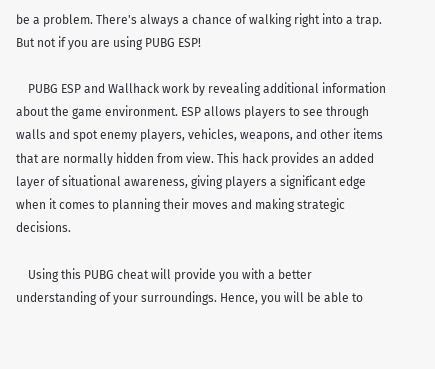be a problem. There's always a chance of walking right into a trap. But not if you are using PUBG ESP!

    PUBG ESP and Wallhack work by revealing additional information about the game environment. ESP allows players to see through walls and spot enemy players, vehicles, weapons, and other items that are normally hidden from view. This hack provides an added layer of situational awareness, giving players a significant edge when it comes to planning their moves and making strategic decisions.

    Using this PUBG cheat will provide you with a better understanding of your surroundings. Hence, you will be able to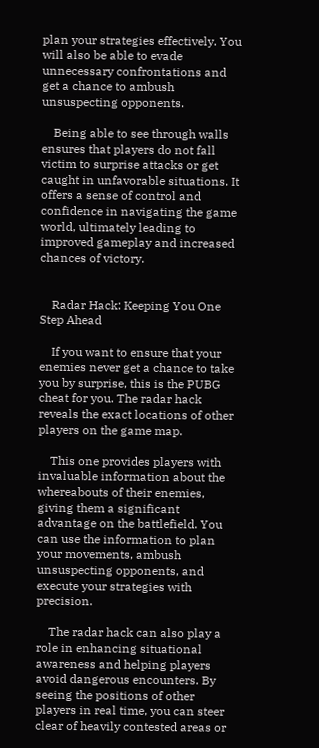plan your strategies effectively. You will also be able to evade unnecessary confrontations and get a chance to ambush unsuspecting opponents.

    Being able to see through walls ensures that players do not fall victim to surprise attacks or get caught in unfavorable situations. It offers a sense of control and confidence in navigating the game world, ultimately leading to improved gameplay and increased chances of victory.


    Radar Hack: Keeping You One Step Ahead

    If you want to ensure that your enemies never get a chance to take you by surprise, this is the PUBG cheat for you. The radar hack reveals the exact locations of other players on the game map.

    This one provides players with invaluable information about the whereabouts of their enemies, giving them a significant advantage on the battlefield. You can use the information to plan your movements, ambush unsuspecting opponents, and execute your strategies with precision.

    The radar hack can also play a role in enhancing situational awareness and helping players avoid dangerous encounters. By seeing the positions of other players in real time, you can steer clear of heavily contested areas or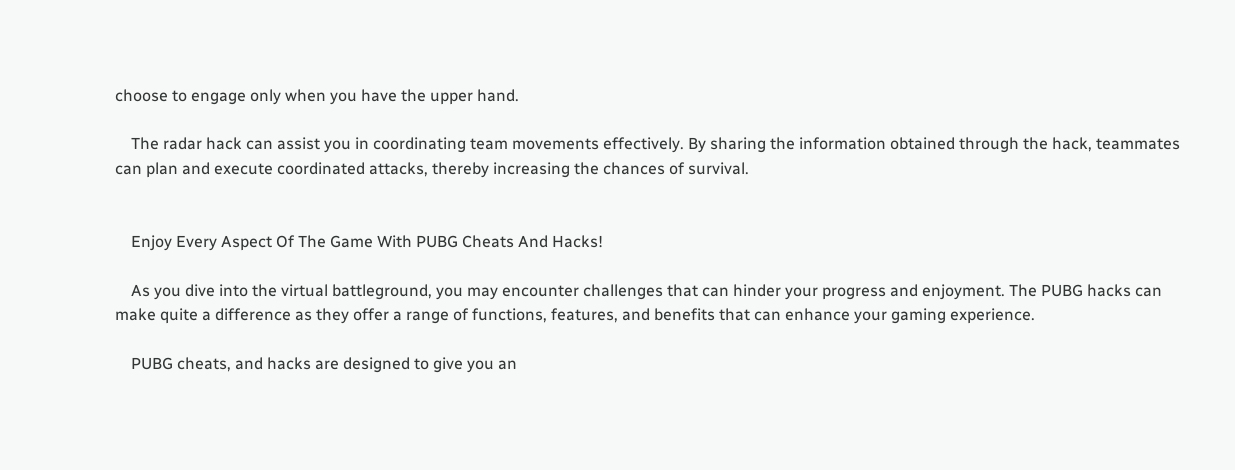choose to engage only when you have the upper hand.

    The radar hack can assist you in coordinating team movements effectively. By sharing the information obtained through the hack, teammates can plan and execute coordinated attacks, thereby increasing the chances of survival.


    Enjoy Every Aspect Of The Game With PUBG Cheats And Hacks!

    As you dive into the virtual battleground, you may encounter challenges that can hinder your progress and enjoyment. The PUBG hacks can make quite a difference as they offer a range of functions, features, and benefits that can enhance your gaming experience.

    PUBG cheats, and hacks are designed to give you an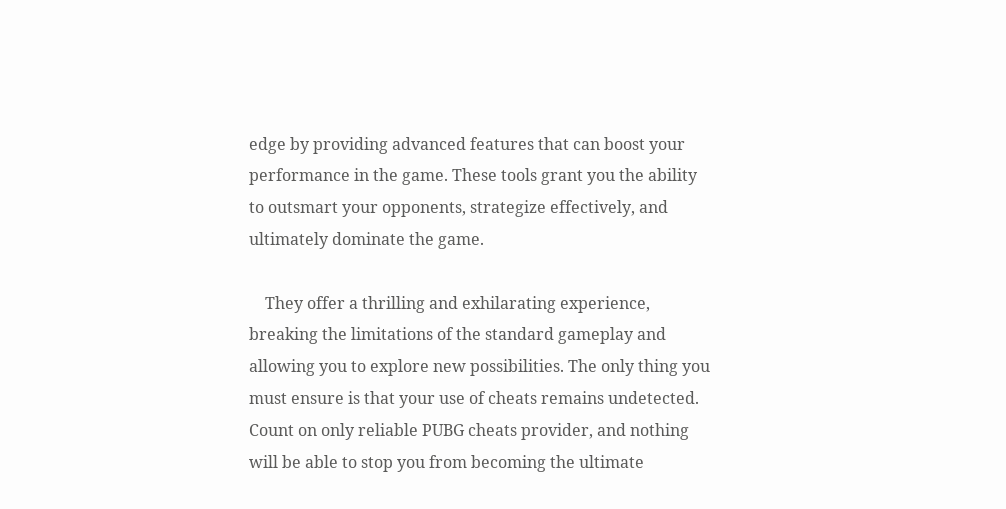edge by providing advanced features that can boost your performance in the game. These tools grant you the ability to outsmart your opponents, strategize effectively, and ultimately dominate the game.

    They offer a thrilling and exhilarating experience, breaking the limitations of the standard gameplay and allowing you to explore new possibilities. The only thing you must ensure is that your use of cheats remains undetected. Count on only reliable PUBG cheats provider, and nothing will be able to stop you from becoming the ultimate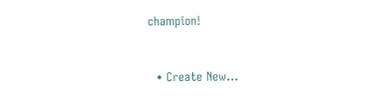champion!


  • Create New...